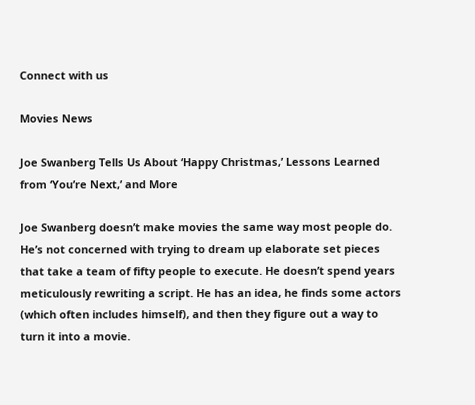Connect with us

Movies News

Joe Swanberg Tells Us About ‘Happy Christmas,’ Lessons Learned from ‘You’re Next,’ and More

Joe Swanberg doesn’t make movies the same way most people do. He’s not concerned with trying to dream up elaborate set pieces that take a team of fifty people to execute. He doesn’t spend years meticulously rewriting a script. He has an idea, he finds some actors (which often includes himself), and then they figure out a way to turn it into a movie.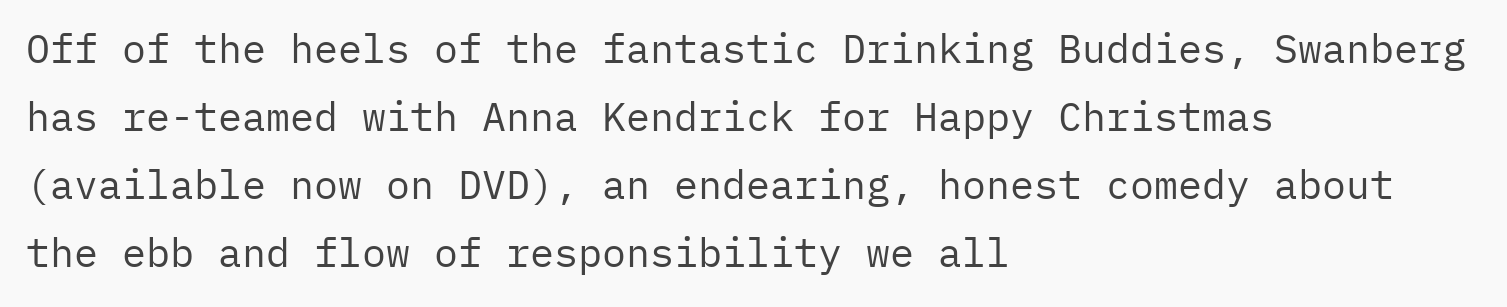Off of the heels of the fantastic Drinking Buddies, Swanberg has re-teamed with Anna Kendrick for Happy Christmas (available now on DVD), an endearing, honest comedy about the ebb and flow of responsibility we all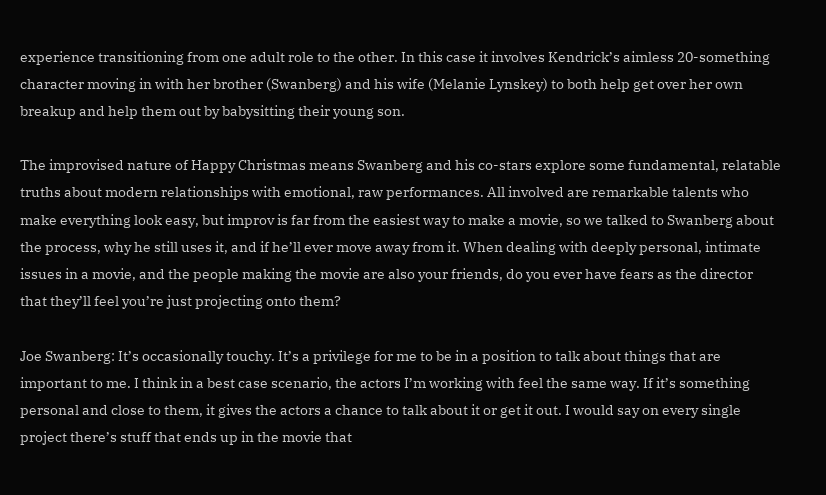experience transitioning from one adult role to the other. In this case it involves Kendrick’s aimless 20-something character moving in with her brother (Swanberg) and his wife (Melanie Lynskey) to both help get over her own breakup and help them out by babysitting their young son.

The improvised nature of Happy Christmas means Swanberg and his co-stars explore some fundamental, relatable truths about modern relationships with emotional, raw performances. All involved are remarkable talents who make everything look easy, but improv is far from the easiest way to make a movie, so we talked to Swanberg about the process, why he still uses it, and if he’ll ever move away from it. When dealing with deeply personal, intimate issues in a movie, and the people making the movie are also your friends, do you ever have fears as the director that they’ll feel you’re just projecting onto them?

Joe Swanberg: It’s occasionally touchy. It’s a privilege for me to be in a position to talk about things that are important to me. I think in a best case scenario, the actors I’m working with feel the same way. If it’s something personal and close to them, it gives the actors a chance to talk about it or get it out. I would say on every single project there’s stuff that ends up in the movie that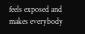feels exposed and makes everybody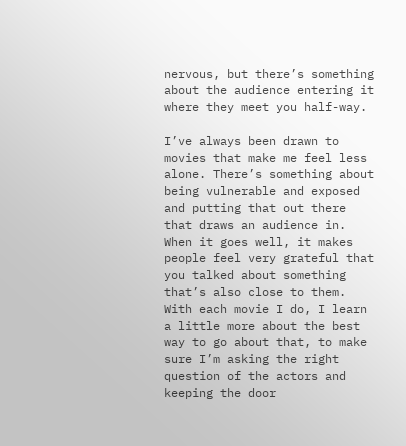nervous, but there’s something about the audience entering it where they meet you half-way.

I’ve always been drawn to movies that make me feel less alone. There’s something about being vulnerable and exposed and putting that out there that draws an audience in. When it goes well, it makes people feel very grateful that you talked about something that’s also close to them. With each movie I do, I learn a little more about the best way to go about that, to make sure I’m asking the right question of the actors and keeping the door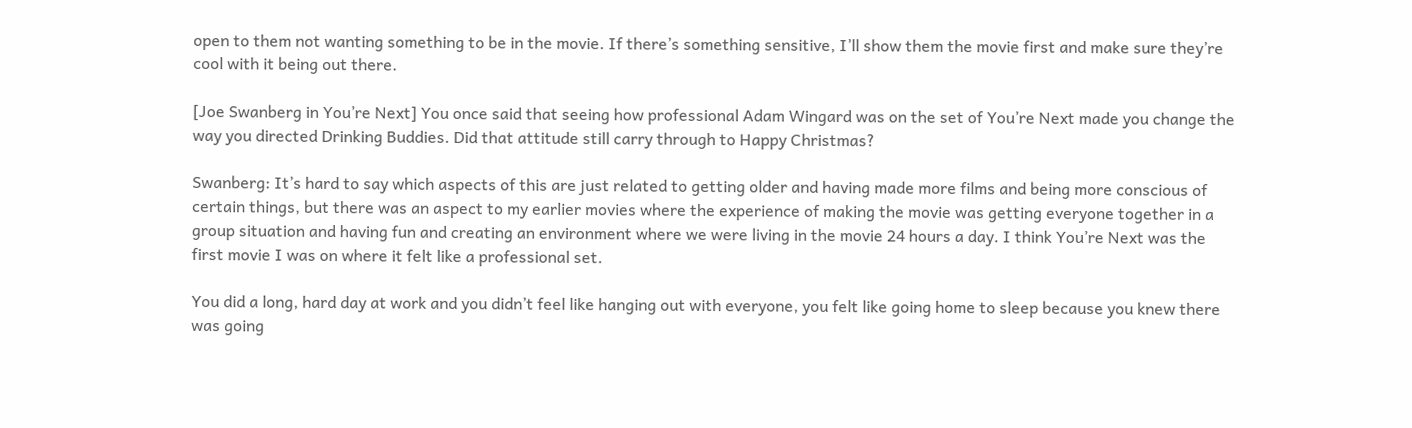open to them not wanting something to be in the movie. If there’s something sensitive, I’ll show them the movie first and make sure they’re cool with it being out there.

[Joe Swanberg in You’re Next] You once said that seeing how professional Adam Wingard was on the set of You’re Next made you change the way you directed Drinking Buddies. Did that attitude still carry through to Happy Christmas?

Swanberg: It’s hard to say which aspects of this are just related to getting older and having made more films and being more conscious of certain things, but there was an aspect to my earlier movies where the experience of making the movie was getting everyone together in a group situation and having fun and creating an environment where we were living in the movie 24 hours a day. I think You’re Next was the first movie I was on where it felt like a professional set.

You did a long, hard day at work and you didn’t feel like hanging out with everyone, you felt like going home to sleep because you knew there was going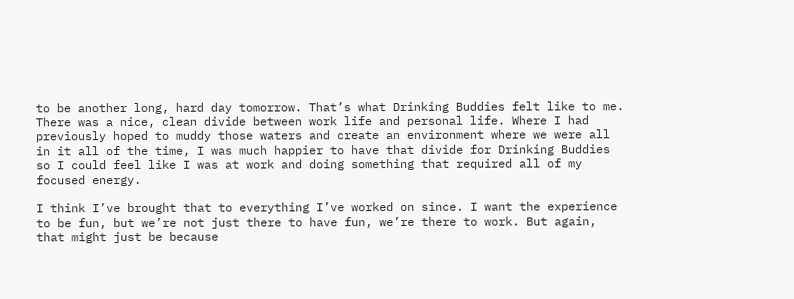to be another long, hard day tomorrow. That’s what Drinking Buddies felt like to me. There was a nice, clean divide between work life and personal life. Where I had previously hoped to muddy those waters and create an environment where we were all in it all of the time, I was much happier to have that divide for Drinking Buddies so I could feel like I was at work and doing something that required all of my focused energy.

I think I’ve brought that to everything I’ve worked on since. I want the experience to be fun, but we’re not just there to have fun, we’re there to work. But again, that might just be because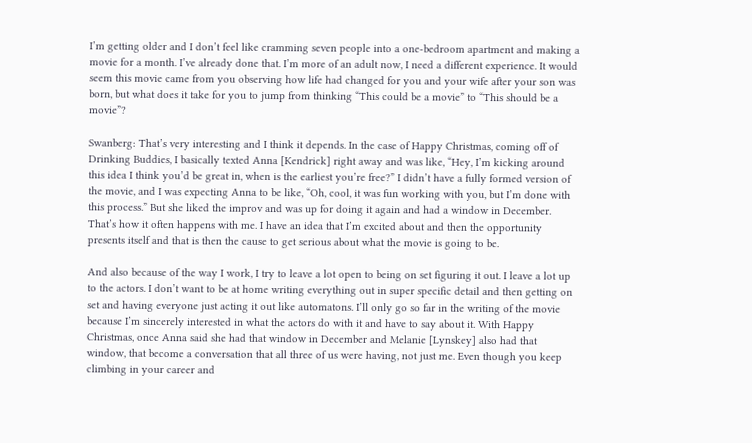I’m getting older and I don’t feel like cramming seven people into a one-bedroom apartment and making a movie for a month. I’ve already done that. I’m more of an adult now, I need a different experience. It would seem this movie came from you observing how life had changed for you and your wife after your son was born, but what does it take for you to jump from thinking “This could be a movie” to “This should be a movie”?

Swanberg: That’s very interesting and I think it depends. In the case of Happy Christmas, coming off of Drinking Buddies, I basically texted Anna [Kendrick] right away and was like, “Hey, I’m kicking around this idea I think you’d be great in, when is the earliest you’re free?” I didn’t have a fully formed version of the movie, and I was expecting Anna to be like, “Oh, cool, it was fun working with you, but I’m done with this process.” But she liked the improv and was up for doing it again and had a window in December. That’s how it often happens with me. I have an idea that I’m excited about and then the opportunity presents itself and that is then the cause to get serious about what the movie is going to be.

And also because of the way I work, I try to leave a lot open to being on set figuring it out. I leave a lot up to the actors. I don’t want to be at home writing everything out in super specific detail and then getting on set and having everyone just acting it out like automatons. I’ll only go so far in the writing of the movie because I’m sincerely interested in what the actors do with it and have to say about it. With Happy Christmas, once Anna said she had that window in December and Melanie [Lynskey] also had that window, that become a conversation that all three of us were having, not just me. Even though you keep climbing in your career and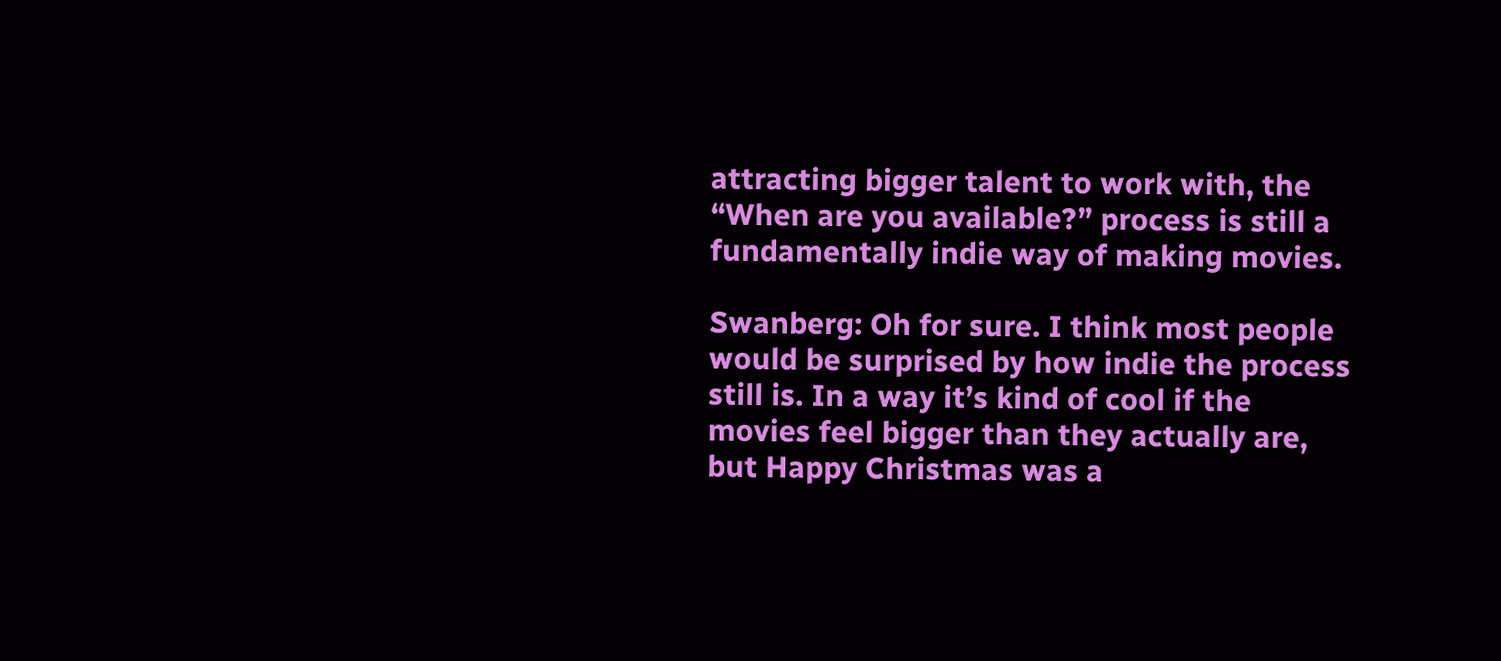attracting bigger talent to work with, the “When are you available?” process is still a fundamentally indie way of making movies.

Swanberg: Oh for sure. I think most people would be surprised by how indie the process still is. In a way it’s kind of cool if the movies feel bigger than they actually are, but Happy Christmas was a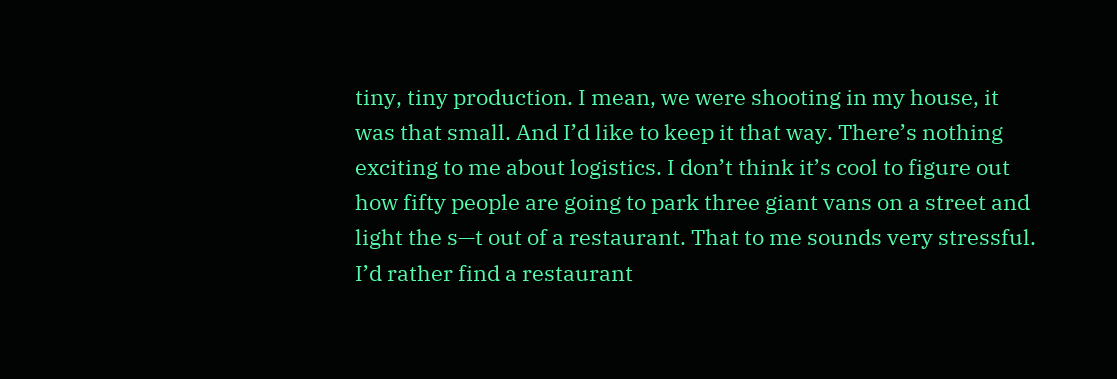tiny, tiny production. I mean, we were shooting in my house, it was that small. And I’d like to keep it that way. There’s nothing exciting to me about logistics. I don’t think it’s cool to figure out how fifty people are going to park three giant vans on a street and light the s—t out of a restaurant. That to me sounds very stressful. I’d rather find a restaurant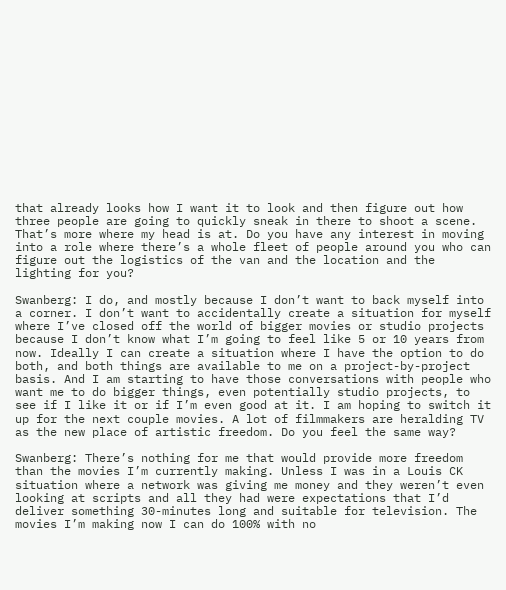that already looks how I want it to look and then figure out how three people are going to quickly sneak in there to shoot a scene. That’s more where my head is at. Do you have any interest in moving into a role where there’s a whole fleet of people around you who can figure out the logistics of the van and the location and the lighting for you?

Swanberg: I do, and mostly because I don’t want to back myself into a corner. I don’t want to accidentally create a situation for myself where I’ve closed off the world of bigger movies or studio projects because I don’t know what I’m going to feel like 5 or 10 years from now. Ideally I can create a situation where I have the option to do both, and both things are available to me on a project-by-project basis. And I am starting to have those conversations with people who want me to do bigger things, even potentially studio projects, to see if I like it or if I’m even good at it. I am hoping to switch it up for the next couple movies. A lot of filmmakers are heralding TV as the new place of artistic freedom. Do you feel the same way?

Swanberg: There’s nothing for me that would provide more freedom than the movies I’m currently making. Unless I was in a Louis CK situation where a network was giving me money and they weren’t even looking at scripts and all they had were expectations that I’d deliver something 30-minutes long and suitable for television. The movies I’m making now I can do 100% with no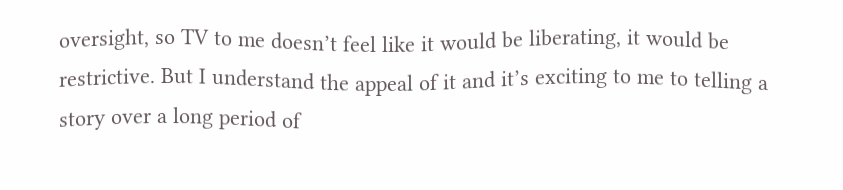oversight, so TV to me doesn’t feel like it would be liberating, it would be restrictive. But I understand the appeal of it and it’s exciting to me to telling a story over a long period of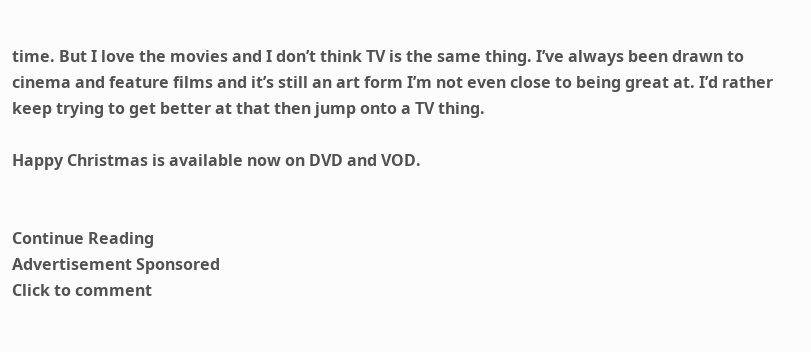time. But I love the movies and I don’t think TV is the same thing. I’ve always been drawn to cinema and feature films and it’s still an art form I’m not even close to being great at. I’d rather keep trying to get better at that then jump onto a TV thing.

Happy Christmas is available now on DVD and VOD.


Continue Reading
Advertisement Sponsored
Click to comment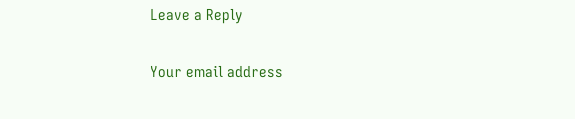Leave a Reply

Your email address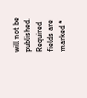will not be published. Required fields are marked *